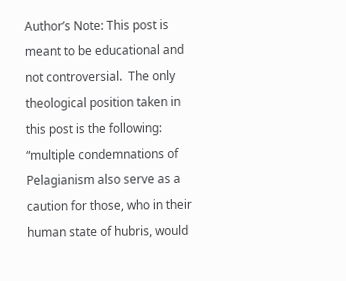Author’s Note: This post is meant to be educational and not controversial.  The only theological position taken in this post is the following: “multiple condemnations of Pelagianism also serve as a caution for those, who in their human state of hubris, would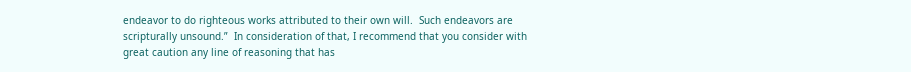endeavor to do righteous works attributed to their own will.  Such endeavors are scripturally unsound.”  In consideration of that, I recommend that you consider with great caution any line of reasoning that has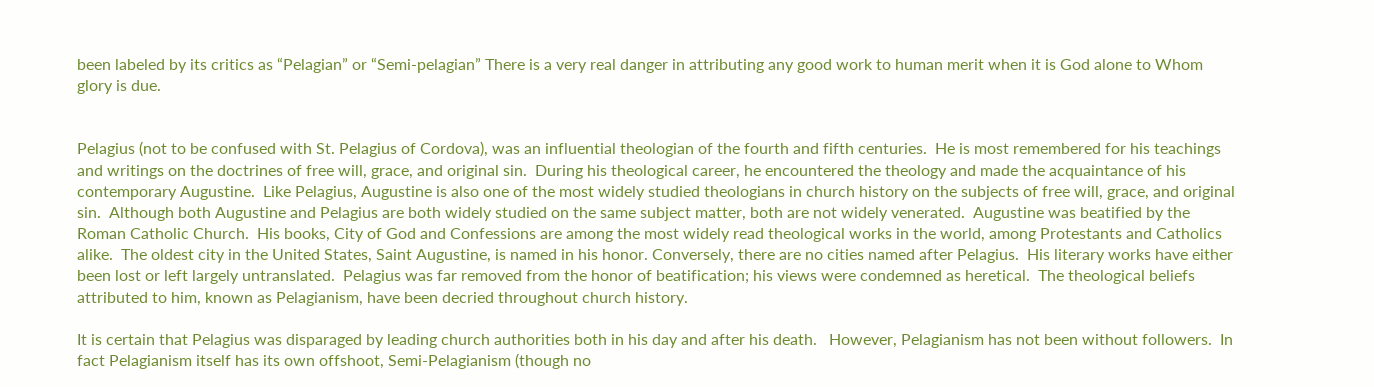been labeled by its critics as “Pelagian” or “Semi-pelagian” There is a very real danger in attributing any good work to human merit when it is God alone to Whom glory is due.


Pelagius (not to be confused with St. Pelagius of Cordova), was an influential theologian of the fourth and fifth centuries.  He is most remembered for his teachings and writings on the doctrines of free will, grace, and original sin.  During his theological career, he encountered the theology and made the acquaintance of his contemporary Augustine.  Like Pelagius, Augustine is also one of the most widely studied theologians in church history on the subjects of free will, grace, and original sin.  Although both Augustine and Pelagius are both widely studied on the same subject matter, both are not widely venerated.  Augustine was beatified by the Roman Catholic Church.  His books, City of God and Confessions are among the most widely read theological works in the world, among Protestants and Catholics alike.  The oldest city in the United States, Saint Augustine, is named in his honor. Conversely, there are no cities named after Pelagius.  His literary works have either been lost or left largely untranslated.  Pelagius was far removed from the honor of beatification; his views were condemned as heretical.  The theological beliefs attributed to him, known as Pelagianism, have been decried throughout church history.

It is certain that Pelagius was disparaged by leading church authorities both in his day and after his death.   However, Pelagianism has not been without followers.  In fact Pelagianism itself has its own offshoot, Semi-Pelagianism (though no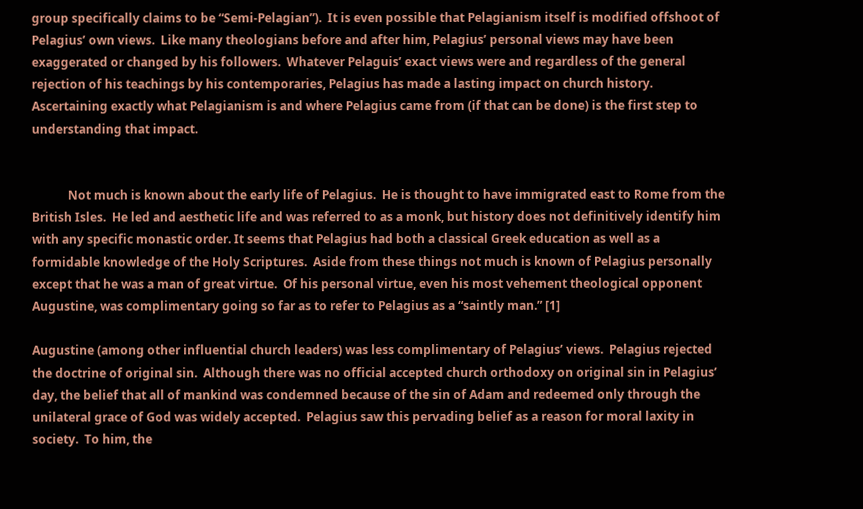group specifically claims to be “Semi-Pelagian”).  It is even possible that Pelagianism itself is modified offshoot of Pelagius’ own views.  Like many theologians before and after him, Pelagius’ personal views may have been exaggerated or changed by his followers.  Whatever Pelaguis’ exact views were and regardless of the general rejection of his teachings by his contemporaries, Pelagius has made a lasting impact on church history.  Ascertaining exactly what Pelagianism is and where Pelagius came from (if that can be done) is the first step to understanding that impact.


            Not much is known about the early life of Pelagius.  He is thought to have immigrated east to Rome from the British Isles.  He led and aesthetic life and was referred to as a monk, but history does not definitively identify him with any specific monastic order. It seems that Pelagius had both a classical Greek education as well as a formidable knowledge of the Holy Scriptures.  Aside from these things not much is known of Pelagius personally except that he was a man of great virtue.  Of his personal virtue, even his most vehement theological opponent Augustine, was complimentary going so far as to refer to Pelagius as a “saintly man.” [1]

Augustine (among other influential church leaders) was less complimentary of Pelagius’ views.  Pelagius rejected the doctrine of original sin.  Although there was no official accepted church orthodoxy on original sin in Pelagius’ day, the belief that all of mankind was condemned because of the sin of Adam and redeemed only through the unilateral grace of God was widely accepted.  Pelagius saw this pervading belief as a reason for moral laxity in society.  To him, the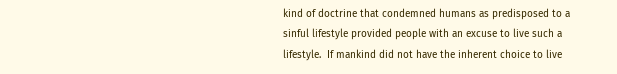kind of doctrine that condemned humans as predisposed to a sinful lifestyle provided people with an excuse to live such a lifestyle.  If mankind did not have the inherent choice to live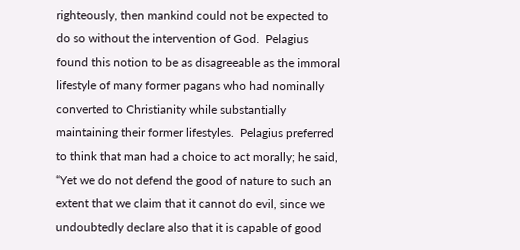righteously, then mankind could not be expected to do so without the intervention of God.  Pelagius found this notion to be as disagreeable as the immoral lifestyle of many former pagans who had nominally converted to Christianity while substantially maintaining their former lifestyles.  Pelagius preferred to think that man had a choice to act morally; he said, “Yet we do not defend the good of nature to such an extent that we claim that it cannot do evil, since we undoubtedly declare also that it is capable of good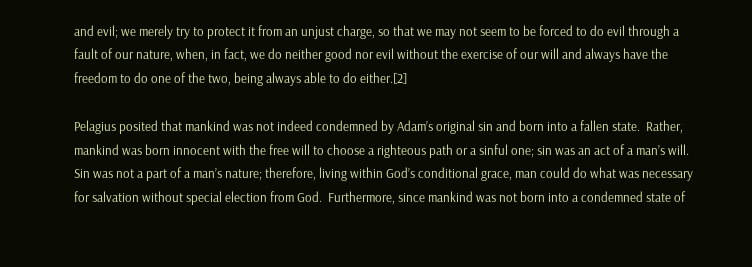and evil; we merely try to protect it from an unjust charge, so that we may not seem to be forced to do evil through a fault of our nature, when, in fact, we do neither good nor evil without the exercise of our will and always have the freedom to do one of the two, being always able to do either.[2]

Pelagius posited that mankind was not indeed condemned by Adam’s original sin and born into a fallen state.  Rather, mankind was born innocent with the free will to choose a righteous path or a sinful one; sin was an act of a man’s will.  Sin was not a part of a man’s nature; therefore, living within God’s conditional grace, man could do what was necessary for salvation without special election from God.  Furthermore, since mankind was not born into a condemned state of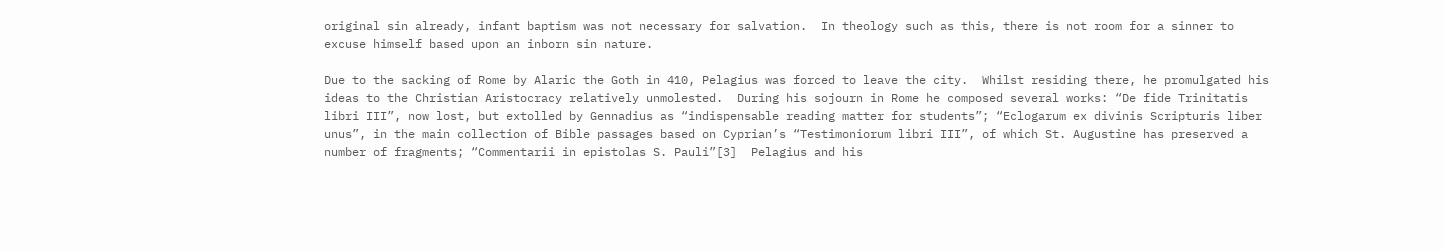original sin already, infant baptism was not necessary for salvation.  In theology such as this, there is not room for a sinner to excuse himself based upon an inborn sin nature.

Due to the sacking of Rome by Alaric the Goth in 410, Pelagius was forced to leave the city.  Whilst residing there, he promulgated his ideas to the Christian Aristocracy relatively unmolested.  During his sojourn in Rome he composed several works: “De fide Trinitatis libri III”, now lost, but extolled by Gennadius as “indispensable reading matter for students”; “Eclogarum ex divinis Scripturis liber unus”, in the main collection of Bible passages based on Cyprian’s “Testimoniorum libri III”, of which St. Augustine has preserved a number of fragments; “Commentarii in epistolas S. Pauli”[3]  Pelagius and his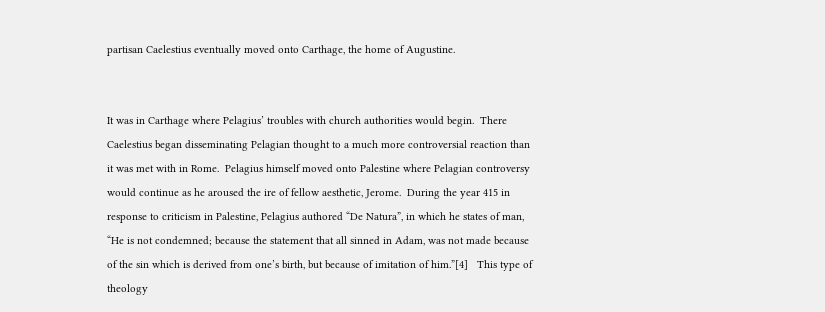partisan Caelestius eventually moved onto Carthage, the home of Augustine.


It was in Carthage where Pelagius’ troubles with church authorities would begin.  There Caelestius began disseminating Pelagian thought to a much more controversial reaction than it was met with in Rome.  Pelagius himself moved onto Palestine where Pelagian controversy would continue as he aroused the ire of fellow aesthetic, Jerome.  During the year 415 in response to criticism in Palestine, Pelagius authored “De Natura”, in which he states of man, “He is not condemned; because the statement that all sinned in Adam, was not made because of the sin which is derived from one’s birth, but because of imitation of him.”[4]   This type of theology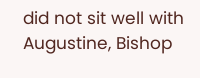did not sit well with Augustine, Bishop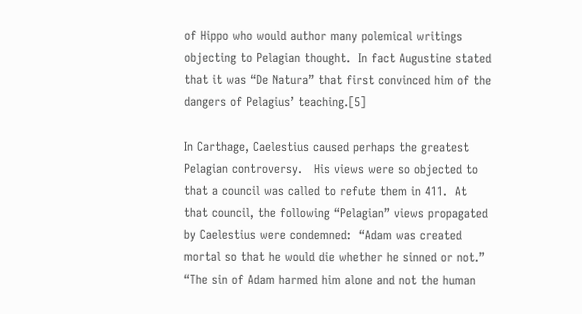of Hippo who would author many polemical writings objecting to Pelagian thought.  In fact Augustine stated that it was “De Natura” that first convinced him of the dangers of Pelagius’ teaching.[5]

In Carthage, Caelestius caused perhaps the greatest Pelagian controversy.   His views were so objected to that a council was called to refute them in 411.  At that council, the following “Pelagian” views propagated by Caelestius were condemned:  “Adam was created mortal so that he would die whether he sinned or not.” “The sin of Adam harmed him alone and not the human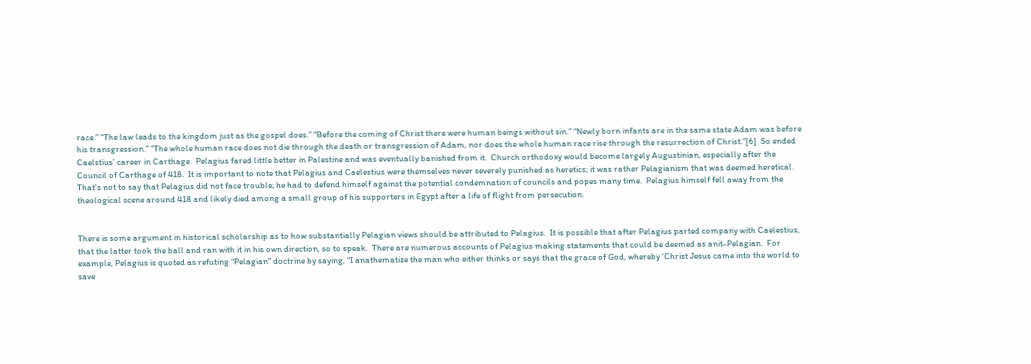race.” “The law leads to the kingdom just as the gospel does.” “Before the coming of Christ there were human beings without sin.” “Newly born infants are in the same state Adam was before his transgression.” “The whole human race does not die through the death or transgression of Adam, nor does the whole human race rise through the resurrection of Christ.”[6]  So ended Caelstius’ career in Carthage.  Pelagius fared little better in Palestine and was eventually banished from it.  Church orthodoxy would become largely Augustinian, especially after the Council of Carthage of 418.  It is important to note that Pelagius and Caelestius were themselves never severely punished as heretics; it was rather Pelagianism that was deemed heretical.   That’s not to say that Pelagius did not face trouble; he had to defend himself against the potential condemnation of councils and popes many time.  Pelagius himself fell away from the theological scene around 418 and likely died among a small group of his supporters in Egypt after a life of flight from persecution.


There is some argument in historical scholarship as to how substantially Pelagian views should be attributed to Pelagius.  It is possible that after Pelagius parted company with Caelestius, that the latter took the ball and ran with it in his own direction, so to speak.  There are numerous accounts of Pelagius making statements that could be deemed as anit-Pelagian.  For example, Pelagius is quoted as refuting “Pelagian” doctrine by saying, “I anathematize the man who either thinks or says that the grace of God, whereby ‘Christ Jesus came into the world to save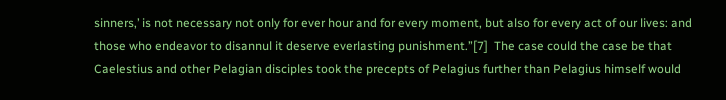sinners,’ is not necessary not only for ever hour and for every moment, but also for every act of our lives: and those who endeavor to disannul it deserve everlasting punishment.”[7]  The case could the case be that Caelestius and other Pelagian disciples took the precepts of Pelagius further than Pelagius himself would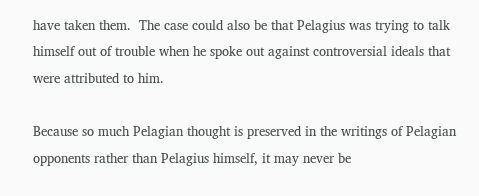have taken them.  The case could also be that Pelagius was trying to talk himself out of trouble when he spoke out against controversial ideals that were attributed to him.

Because so much Pelagian thought is preserved in the writings of Pelagian opponents rather than Pelagius himself, it may never be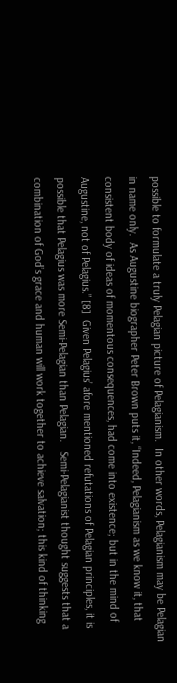possible to formulate a truly Pelagian picture of Pelagianism.  In other words, Pelagianism may be Pelagian in name only.  As Augustine biographer Peter Brown puts it, “Indeed, Pelagianism as we know it, that consistent body of ideas of momentous consequences, had come into existence; but in the mind of Augustine, not of Pelagius.” [8]  Given Pelagius’ afore mentioned refutations of Pelagian principles, it is possible that Pelagius was more Semi-Pelagian than Pelagian.   Semi-Pelagianist thought suggests that a combination of God’s grace and human will work together to achieve salvation; this kind of thinking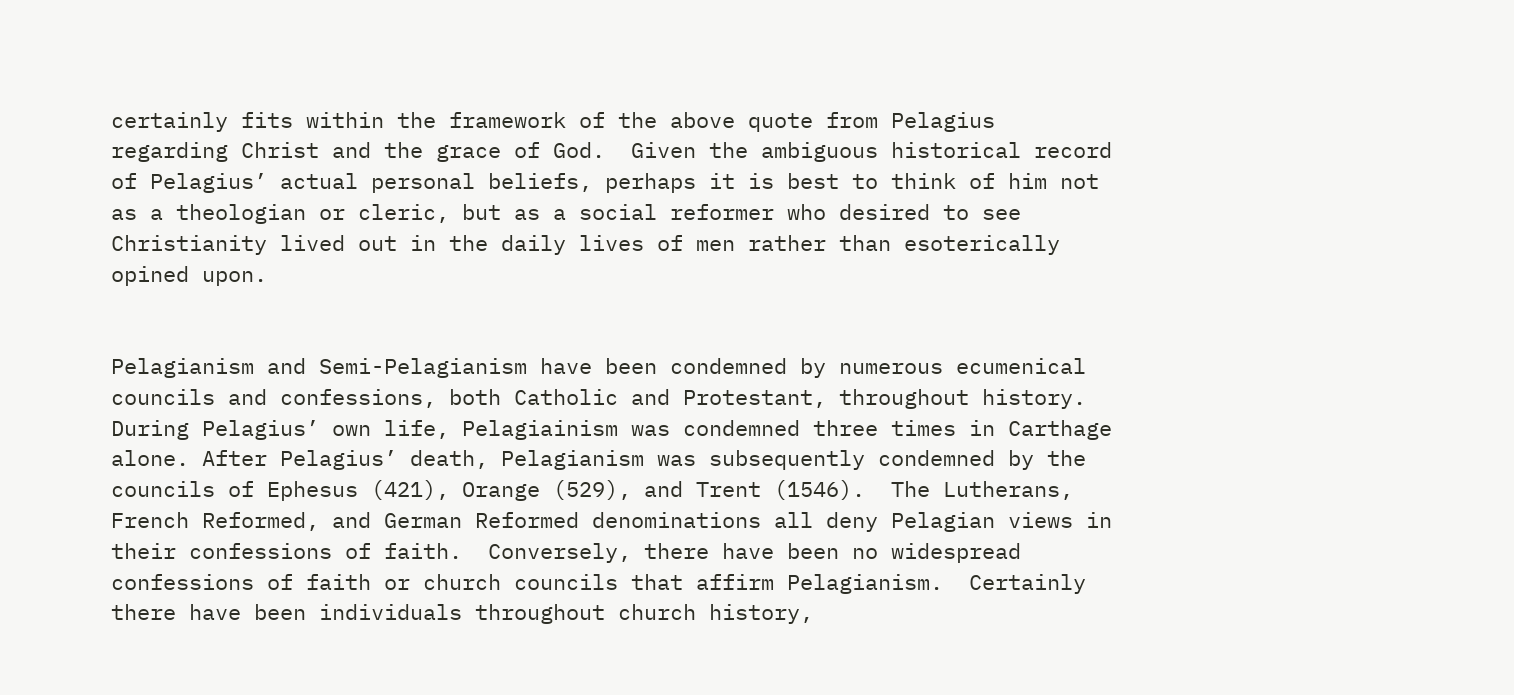certainly fits within the framework of the above quote from Pelagius regarding Christ and the grace of God.  Given the ambiguous historical record of Pelagius’ actual personal beliefs, perhaps it is best to think of him not as a theologian or cleric, but as a social reformer who desired to see Christianity lived out in the daily lives of men rather than esoterically opined upon.


Pelagianism and Semi-Pelagianism have been condemned by numerous ecumenical councils and confessions, both Catholic and Protestant, throughout history.  During Pelagius’ own life, Pelagiainism was condemned three times in Carthage alone. After Pelagius’ death, Pelagianism was subsequently condemned by the councils of Ephesus (421), Orange (529), and Trent (1546).  The Lutherans, French Reformed, and German Reformed denominations all deny Pelagian views in their confessions of faith.  Conversely, there have been no widespread confessions of faith or church councils that affirm Pelagianism.  Certainly there have been individuals throughout church history,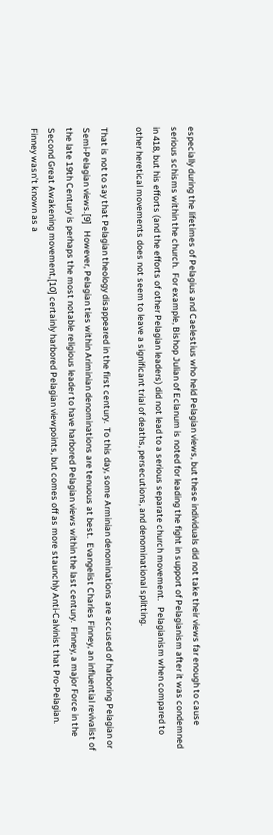especially during the lifetimes of Pelagius and Caelestius who held Pelagian views, but these individuals did not take their views far enough to cause serious schisms within the church.  For example, Bishop Julian of Eclanum is noted for leading the fight in support of Pelagianism after it was condemned in 418, but his efforts (and the efforts of other Pelagian leaders) did not lead to a serious separate church movement.   Pelagianism when compared to other heretical movements does not seem to leave a significant trial of deaths, persecutions, and denominational splitting.

That is not to say that Pelagian theology disappeared in the first century.  To this day, some Arminian denominations are accused of harboring Pelagian or Semi-Pelagian views.[9]   However, Pelagian ties within Ariminian denominations are tenuous at best.  Evangelist Charles Finney, an influential revivalist of the late 19th Century is perhaps the most notable religious leader to have harbored Pelagian views within the last century.  Finney, a major Force in the Second Great Awakening movement,[10] certainly harbored Pelagian viewpoints, but comes off as more staunchly Anti-Calvinist that Pro-Pelagian.   Finney wasn’t known as a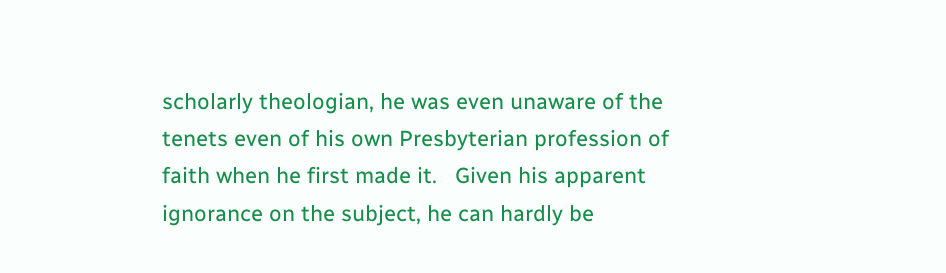scholarly theologian, he was even unaware of the tenets even of his own Presbyterian profession of faith when he first made it.   Given his apparent ignorance on the subject, he can hardly be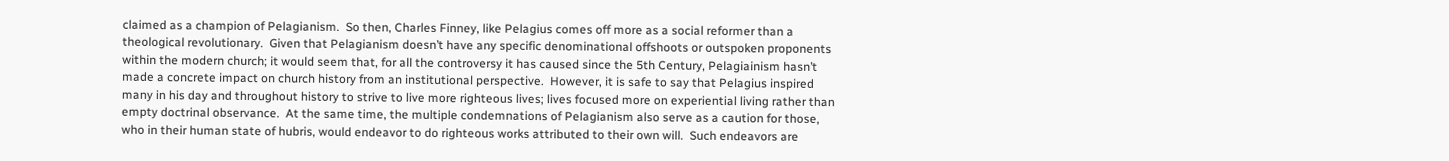claimed as a champion of Pelagianism.  So then, Charles Finney, like Pelagius comes off more as a social reformer than a theological revolutionary.  Given that Pelagianism doesn’t have any specific denominational offshoots or outspoken proponents within the modern church; it would seem that, for all the controversy it has caused since the 5th Century, Pelagiainism hasn’t made a concrete impact on church history from an institutional perspective.  However, it is safe to say that Pelagius inspired many in his day and throughout history to strive to live more righteous lives; lives focused more on experiential living rather than empty doctrinal observance.  At the same time, the multiple condemnations of Pelagianism also serve as a caution for those, who in their human state of hubris, would endeavor to do righteous works attributed to their own will.  Such endeavors are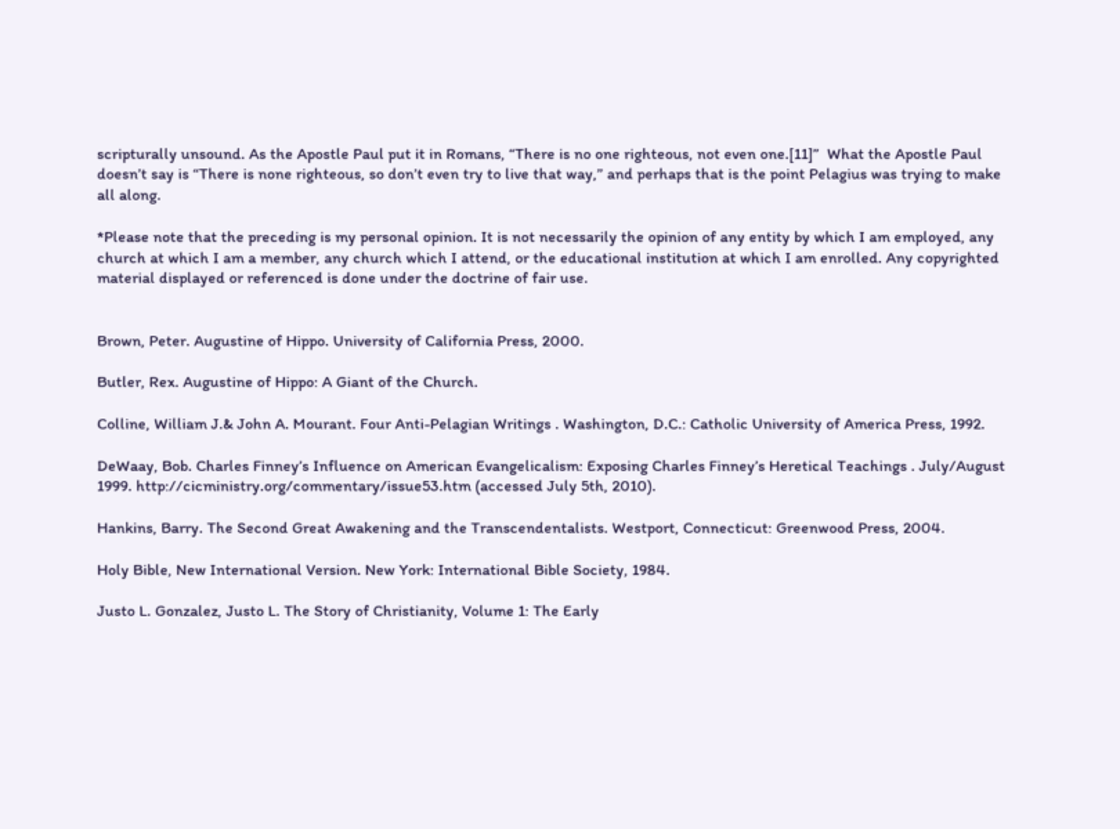scripturally unsound. As the Apostle Paul put it in Romans, “There is no one righteous, not even one.[11]”  What the Apostle Paul doesn’t say is “There is none righteous, so don’t even try to live that way,” and perhaps that is the point Pelagius was trying to make all along.

*Please note that the preceding is my personal opinion. It is not necessarily the opinion of any entity by which I am employed, any church at which I am a member, any church which I attend, or the educational institution at which I am enrolled. Any copyrighted material displayed or referenced is done under the doctrine of fair use.


Brown, Peter. Augustine of Hippo. University of California Press, 2000.

Butler, Rex. Augustine of Hippo: A Giant of the Church.

Colline, William J.& John A. Mourant. Four Anti-Pelagian Writings . Washington, D.C.: Catholic University of America Press, 1992.

DeWaay, Bob. Charles Finney’s Influence on American Evangelicalism: Exposing Charles Finney’s Heretical Teachings . July/August 1999. http://cicministry.org/commentary/issue53.htm (accessed July 5th, 2010).

Hankins, Barry. The Second Great Awakening and the Transcendentalists. Westport, Connecticut: Greenwood Press, 2004.

Holy Bible, New International Version. New York: International Bible Society, 1984.

Justo L. Gonzalez, Justo L. The Story of Christianity, Volume 1: The Early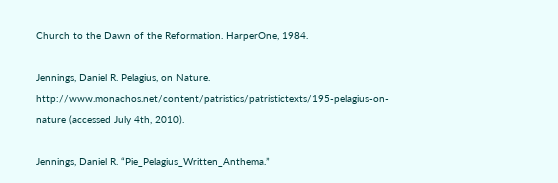Church to the Dawn of the Reformation. HarperOne, 1984.

Jennings, Daniel R. Pelagius, on Nature. http://www.monachos.net/content/patristics/patristictexts/195-pelagius-on-nature (accessed July 4th, 2010).

Jennings, Daniel R. “Pie_Pelagius_Written_Anthema.”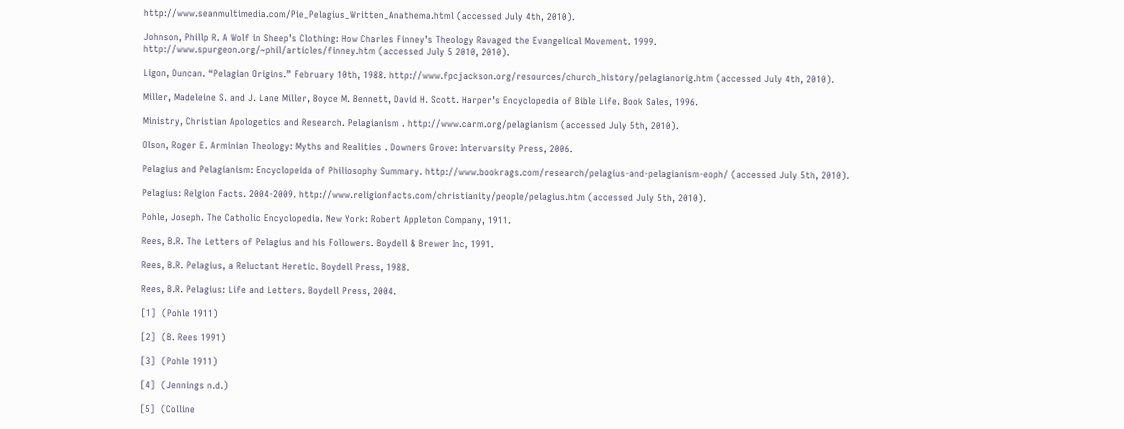http://www.seanmultimedia.com/Pie_Pelagius_Written_Anathema.html (accessed July 4th, 2010).

Johnson, Phillp R. A Wolf in Sheep’s Clothing: How Charles Finney’s Theology Ravaged the Evangelical Movement. 1999. http://www.spurgeon.org/~phil/articles/finney.htm (accessed July 5 2010, 2010).

Ligon, Duncan. “Pelagian Origins.” February 10th, 1988. http://www.fpcjackson.org/resources/church_history/pelagianorig.htm (accessed July 4th, 2010).

Miller, Madeleine S. and J. Lane Miller, Boyce M. Bennett, David H. Scott. Harper’s Encyclopedia of Bible Life. Book Sales, 1996.

Ministry, Christian Apologetics and Research. Pelagianism . http://www.carm.org/pelagianism (accessed July 5th, 2010).

Olson, Roger E. Arminian Theology: Myths and Realities . Downers Grove: Intervarsity Press, 2006.

Pelagius and Pelagianism: Encyclopeida of Philiosophy Summary. http://www.bookrags.com/research/pelagius-and-pelagianism-eoph/ (accessed July 5th, 2010).

Pelagius: Relgion Facts. 2004-2009. http://www.religionfacts.com/christianity/people/pelagius.htm (accessed July 5th, 2010).

Pohle, Joseph. The Catholic Encyclopedia. New York: Robert Appleton Company, 1911.

Rees, B.R. The Letters of Pelagius and his Followers. Boydell & Brewer Inc, 1991.

Rees, B.R. Pelagius, a Reluctant Heretic. Boydell Press, 1988.

Rees, B.R. Pelagius: Life and Letters. Boydell Press, 2004.

[1]  (Pohle 1911)

[2]  (B. Rees 1991)

[3]  (Pohle 1911)

[4]  (Jennings n.d.)

[5]  (Colline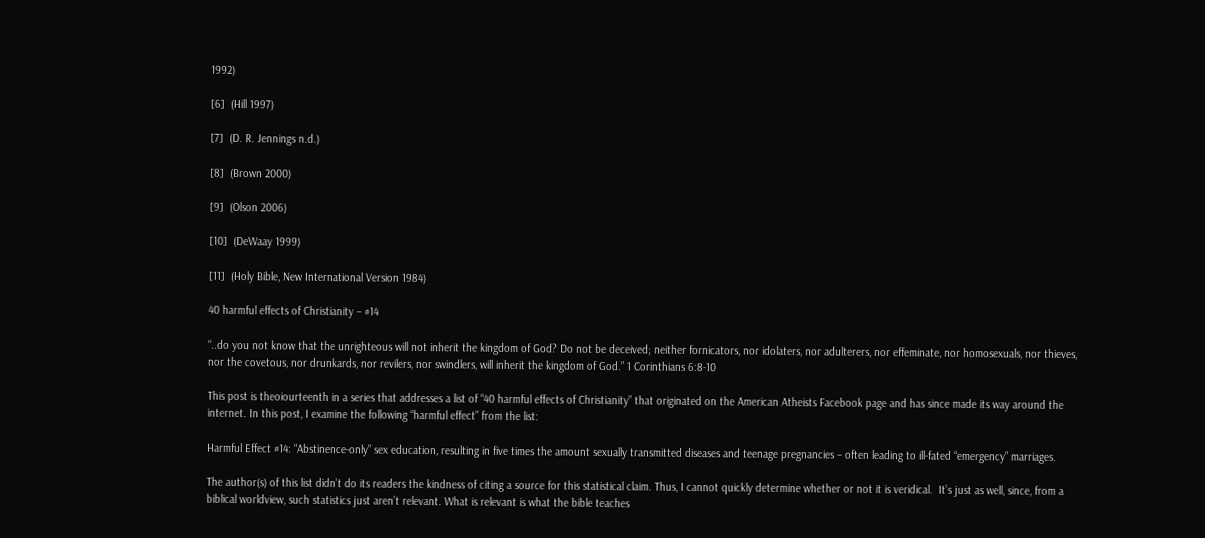1992)

[6]  (Hill 1997)

[7]  (D. R. Jennings n.d.)

[8]  (Brown 2000)

[9]  (Olson 2006)

[10]  (DeWaay 1999)

[11]  (Holy Bible, New International Version 1984)

40 harmful effects of Christianity – #14

“..do you not know that the unrighteous will not inherit the kingdom of God? Do not be deceived; neither fornicators, nor idolaters, nor adulterers, nor effeminate, nor homosexuals, nor thieves, nor the covetous, nor drunkards, nor revilers, nor swindlers, will inherit the kingdom of God.” 1 Corinthians 6:8-10

This post is theoiourteenth in a series that addresses a list of “40 harmful effects of Christianity” that originated on the American Atheists Facebook page and has since made its way around the internet. In this post, I examine the following “harmful effect” from the list:

Harmful Effect #14: “Abstinence-only” sex education, resulting in five times the amount sexually transmitted diseases and teenage pregnancies – often leading to ill-fated “emergency” marriages.

The author(s) of this list didn’t do its readers the kindness of citing a source for this statistical claim. Thus, I cannot quickly determine whether or not it is veridical.  It’s just as well, since, from a biblical worldview, such statistics just aren’t relevant. What is relevant is what the bible teaches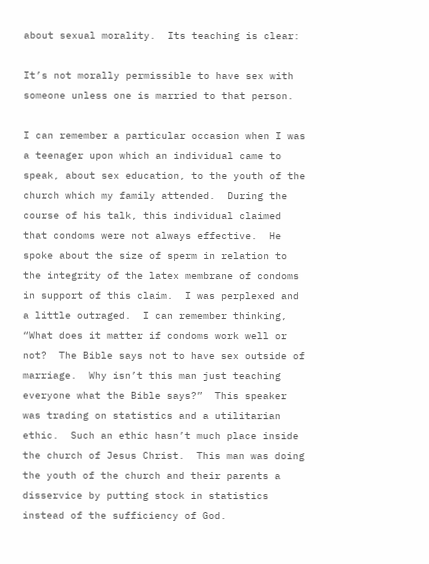about sexual morality.  Its teaching is clear:

It’s not morally permissible to have sex with someone unless one is married to that person.

I can remember a particular occasion when I was a teenager upon which an individual came to speak, about sex education, to the youth of the church which my family attended.  During the course of his talk, this individual claimed that condoms were not always effective.  He spoke about the size of sperm in relation to the integrity of the latex membrane of condoms in support of this claim.  I was perplexed and a little outraged.  I can remember thinking, “What does it matter if condoms work well or not?  The Bible says not to have sex outside of marriage.  Why isn’t this man just teaching everyone what the Bible says?”  This speaker was trading on statistics and a utilitarian ethic.  Such an ethic hasn’t much place inside the church of Jesus Christ.  This man was doing the youth of the church and their parents a disservice by putting stock in statistics instead of the sufficiency of God.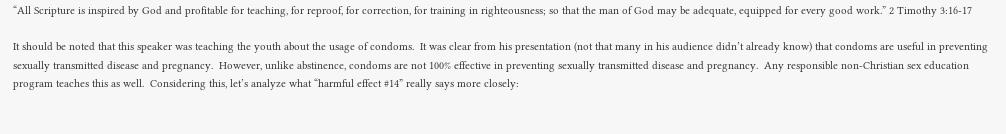“All Scripture is inspired by God and profitable for teaching, for reproof, for correction, for training in righteousness; so that the man of God may be adequate, equipped for every good work.” 2 Timothy 3:16-17

It should be noted that this speaker was teaching the youth about the usage of condoms.  It was clear from his presentation (not that many in his audience didn’t already know) that condoms are useful in preventing sexually transmitted disease and pregnancy.  However, unlike abstinence, condoms are not 100% effective in preventing sexually transmitted disease and pregnancy.  Any responsible non-Christian sex education program teaches this as well.  Considering this, let’s analyze what “harmful effect #14” really says more closely: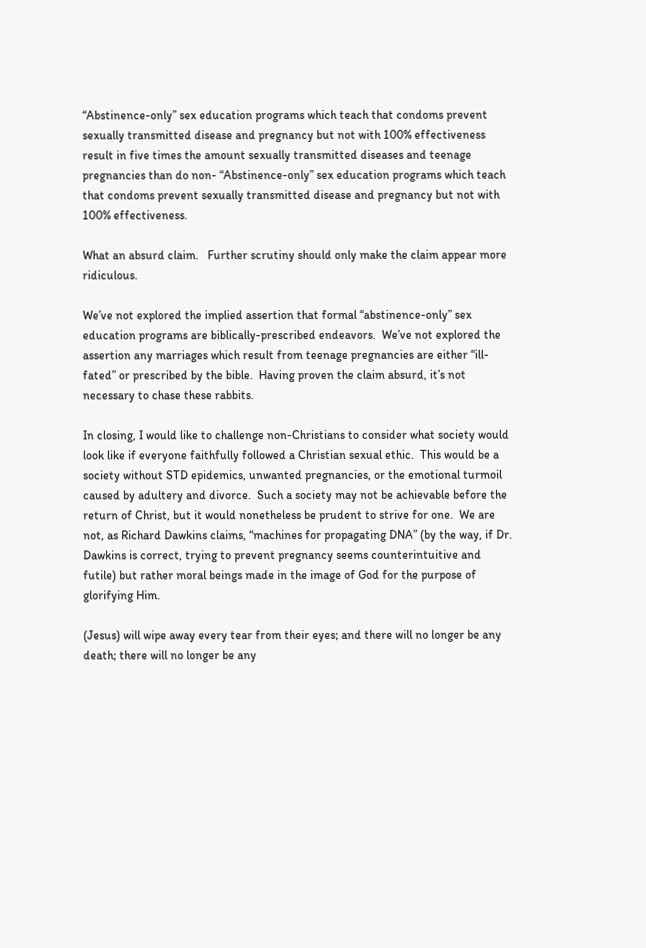“Abstinence-only” sex education programs which teach that condoms prevent sexually transmitted disease and pregnancy but not with 100% effectiveness result in five times the amount sexually transmitted diseases and teenage pregnancies than do non- “Abstinence-only” sex education programs which teach that condoms prevent sexually transmitted disease and pregnancy but not with 100% effectiveness.

What an absurd claim.   Further scrutiny should only make the claim appear more ridiculous.

We’ve not explored the implied assertion that formal “abstinence-only” sex education programs are biblically-prescribed endeavors.  We’ve not explored the assertion any marriages which result from teenage pregnancies are either “ill-fated” or prescribed by the bible.  Having proven the claim absurd, it’s not necessary to chase these rabbits.

In closing, I would like to challenge non-Christians to consider what society would look like if everyone faithfully followed a Christian sexual ethic.  This would be a society without STD epidemics, unwanted pregnancies, or the emotional turmoil caused by adultery and divorce.  Such a society may not be achievable before the return of Christ, but it would nonetheless be prudent to strive for one.  We are not, as Richard Dawkins claims, “machines for propagating DNA” (by the way, if Dr. Dawkins is correct, trying to prevent pregnancy seems counterintuitive and futile) but rather moral beings made in the image of God for the purpose of glorifying Him.

(Jesus) will wipe away every tear from their eyes; and there will no longer be any death; there will no longer be any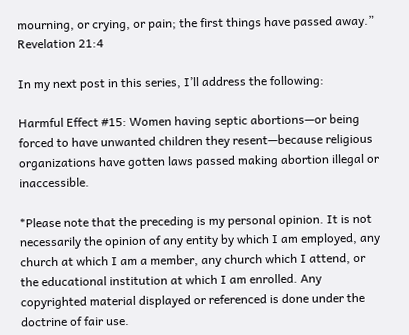mourning, or crying, or pain; the first things have passed away.” Revelation 21:4

In my next post in this series, I’ll address the following:

Harmful Effect #15: Women having septic abortions—or being forced to have unwanted children they resent—because religious organizations have gotten laws passed making abortion illegal or inaccessible.

*Please note that the preceding is my personal opinion. It is not necessarily the opinion of any entity by which I am employed, any church at which I am a member, any church which I attend, or the educational institution at which I am enrolled. Any copyrighted material displayed or referenced is done under the doctrine of fair use.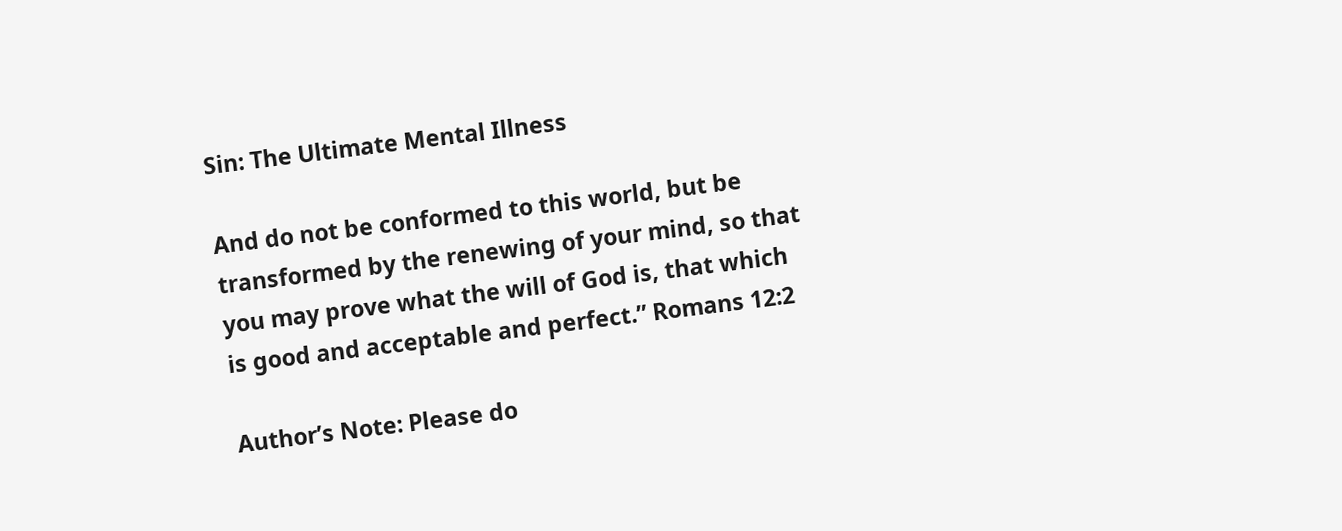Sin: The Ultimate Mental Illness

And do not be conformed to this world, but be transformed by the renewing of your mind, so that you may prove what the will of God is, that which is good and acceptable and perfect.” Romans 12:2

Author’s Note: Please do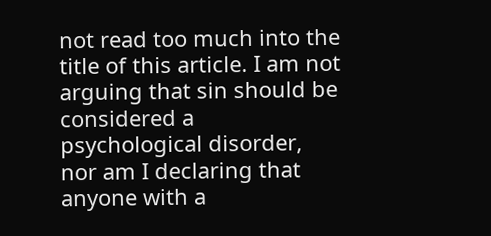not read too much into the title of this article. I am not arguing that sin should be considered a psychological disorder, nor am I declaring that anyone with a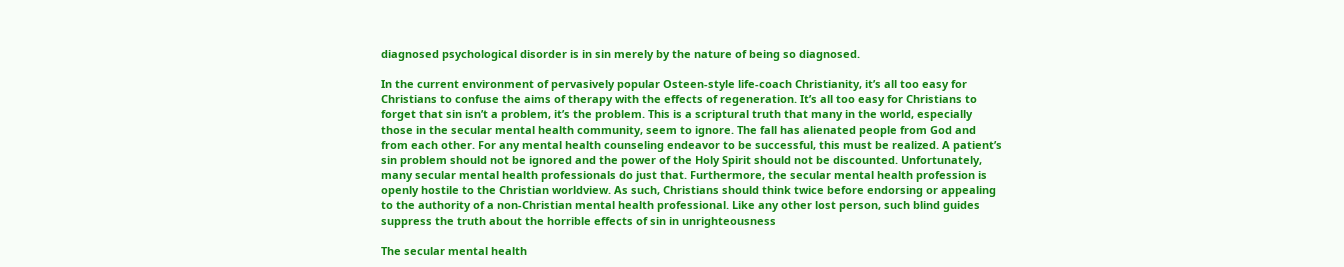diagnosed psychological disorder is in sin merely by the nature of being so diagnosed.

In the current environment of pervasively popular Osteen-style life-coach Christianity, it’s all too easy for Christians to confuse the aims of therapy with the effects of regeneration. It’s all too easy for Christians to forget that sin isn’t a problem, it’s the problem. This is a scriptural truth that many in the world, especially those in the secular mental health community, seem to ignore. The fall has alienated people from God and from each other. For any mental health counseling endeavor to be successful, this must be realized. A patient’s sin problem should not be ignored and the power of the Holy Spirit should not be discounted. Unfortunately, many secular mental health professionals do just that. Furthermore, the secular mental health profession is openly hostile to the Christian worldview. As such, Christians should think twice before endorsing or appealing to the authority of a non-Christian mental health professional. Like any other lost person, such blind guides suppress the truth about the horrible effects of sin in unrighteousness

The secular mental health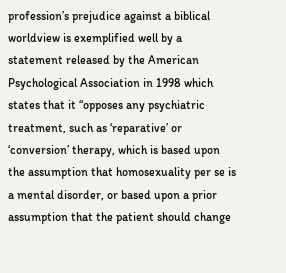profession’s prejudice against a biblical worldview is exemplified well by a statement released by the American Psychological Association in 1998 which states that it “opposes any psychiatric treatment, such as ‘reparative’ or ‘conversion’ therapy, which is based upon the assumption that homosexuality per se is a mental disorder, or based upon a prior assumption that the patient should change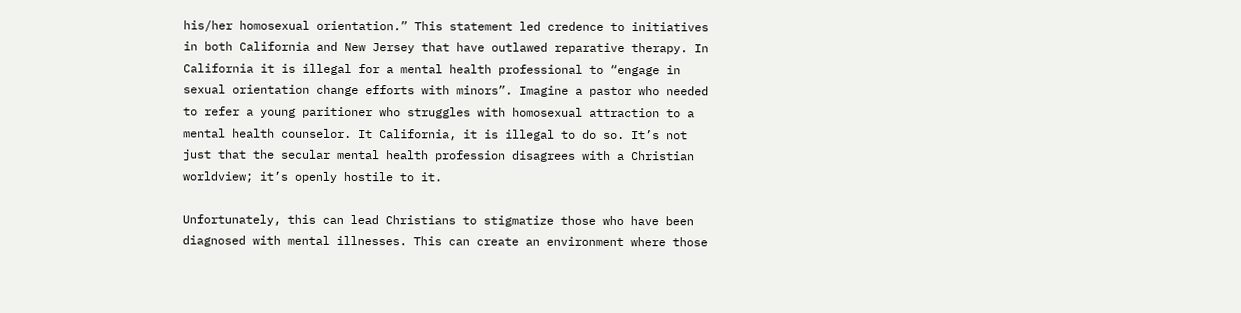his/her homosexual orientation.” This statement led credence to initiatives in both California and New Jersey that have outlawed reparative therapy. In California it is illegal for a mental health professional to “engage in sexual orientation change efforts with minors”. Imagine a pastor who needed to refer a young paritioner who struggles with homosexual attraction to a mental health counselor. It California, it is illegal to do so. It’s not just that the secular mental health profession disagrees with a Christian worldview; it’s openly hostile to it.

Unfortunately, this can lead Christians to stigmatize those who have been diagnosed with mental illnesses. This can create an environment where those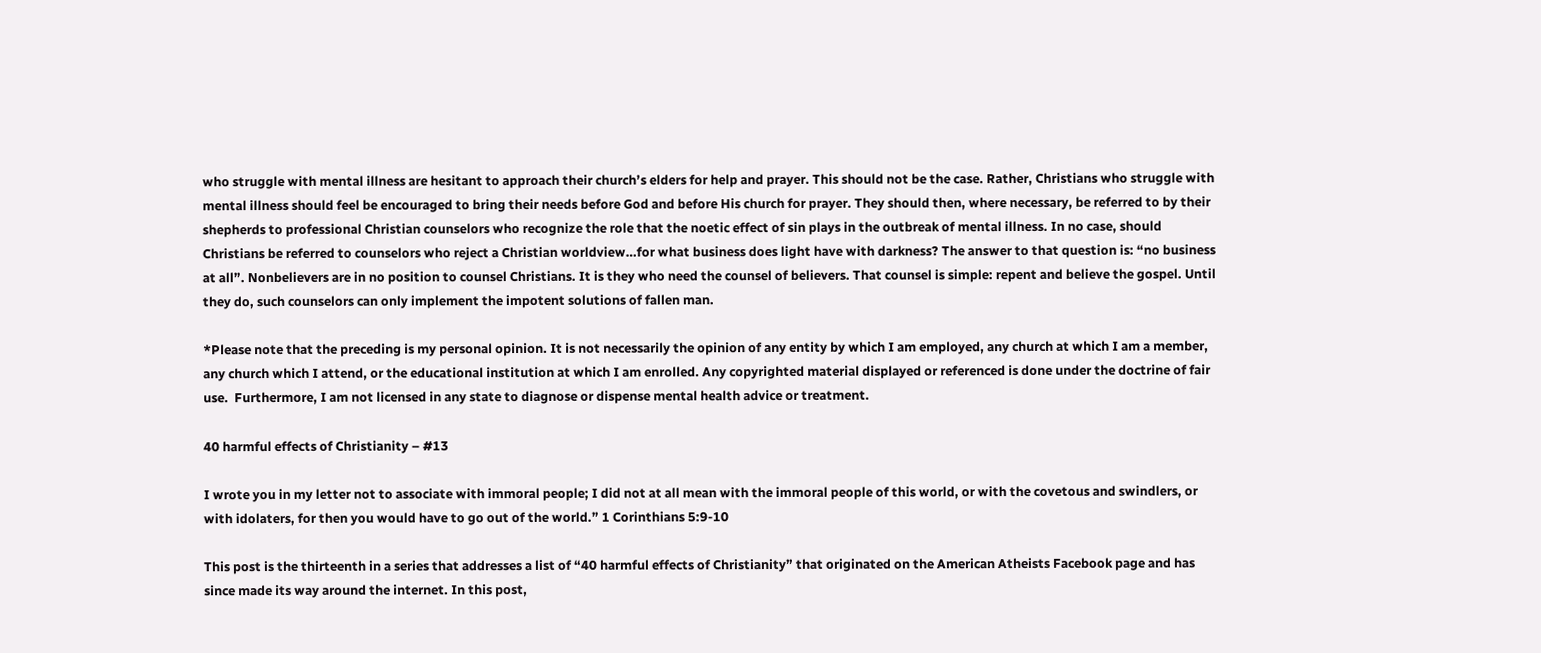who struggle with mental illness are hesitant to approach their church’s elders for help and prayer. This should not be the case. Rather, Christians who struggle with mental illness should feel be encouraged to bring their needs before God and before His church for prayer. They should then, where necessary, be referred to by their shepherds to professional Christian counselors who recognize the role that the noetic effect of sin plays in the outbreak of mental illness. In no case, should Christians be referred to counselors who reject a Christian worldview…for what business does light have with darkness? The answer to that question is: “no business at all”. Nonbelievers are in no position to counsel Christians. It is they who need the counsel of believers. That counsel is simple: repent and believe the gospel. Until they do, such counselors can only implement the impotent solutions of fallen man.

*Please note that the preceding is my personal opinion. It is not necessarily the opinion of any entity by which I am employed, any church at which I am a member, any church which I attend, or the educational institution at which I am enrolled. Any copyrighted material displayed or referenced is done under the doctrine of fair use.  Furthermore, I am not licensed in any state to diagnose or dispense mental health advice or treatment.

40 harmful effects of Christianity – #13

I wrote you in my letter not to associate with immoral people; I did not at all mean with the immoral people of this world, or with the covetous and swindlers, or with idolaters, for then you would have to go out of the world.” 1 Corinthians 5:9-10

This post is the thirteenth in a series that addresses a list of “40 harmful effects of Christianity” that originated on the American Atheists Facebook page and has since made its way around the internet. In this post,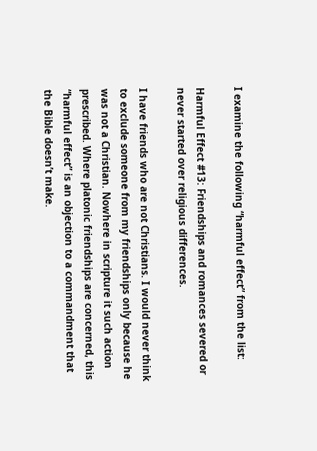I examine the following “harmful effect” from the list:

Harmful Effect #13: Friendships and romances severed or never started over religious differences.

I have friends who are not Christians. I would never think to exclude someone from my friendships only because he was not a Christian. Nowhere in scripture it such action prescribed. Where platonic friendships are concerned, this “harmful effect” is an objection to a commandment that the Bible doesn’t make.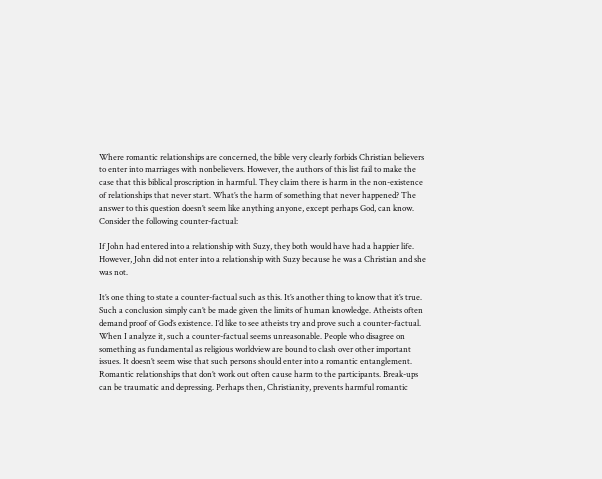Where romantic relationships are concerned, the bible very clearly forbids Christian believers to enter into marriages with nonbelievers. However, the authors of this list fail to make the case that this biblical proscription in harmful. They claim there is harm in the non-existence of relationships that never start. What’s the harm of something that never happened? The answer to this question doesn’t seem like anything anyone, except perhaps God, can know. Consider the following counter-factual:

If John had entered into a relationship with Suzy, they both would have had a happier life. However, John did not enter into a relationship with Suzy because he was a Christian and she was not.

It’s one thing to state a counter-factual such as this. It’s another thing to know that it’s true. Such a conclusion simply can’t be made given the limits of human knowledge. Atheists often demand proof of God’s existence. I’d like to see atheists try and prove such a counter-factual. When I analyze it, such a counter-factual seems unreasonable. People who disagree on something as fundamental as religious worldview are bound to clash over other important issues. It doesn’t seem wise that such persons should enter into a romantic entanglement. Romantic relationships that don’t work out often cause harm to the participants. Break-ups can be traumatic and depressing. Perhaps then, Christianity, prevents harmful romantic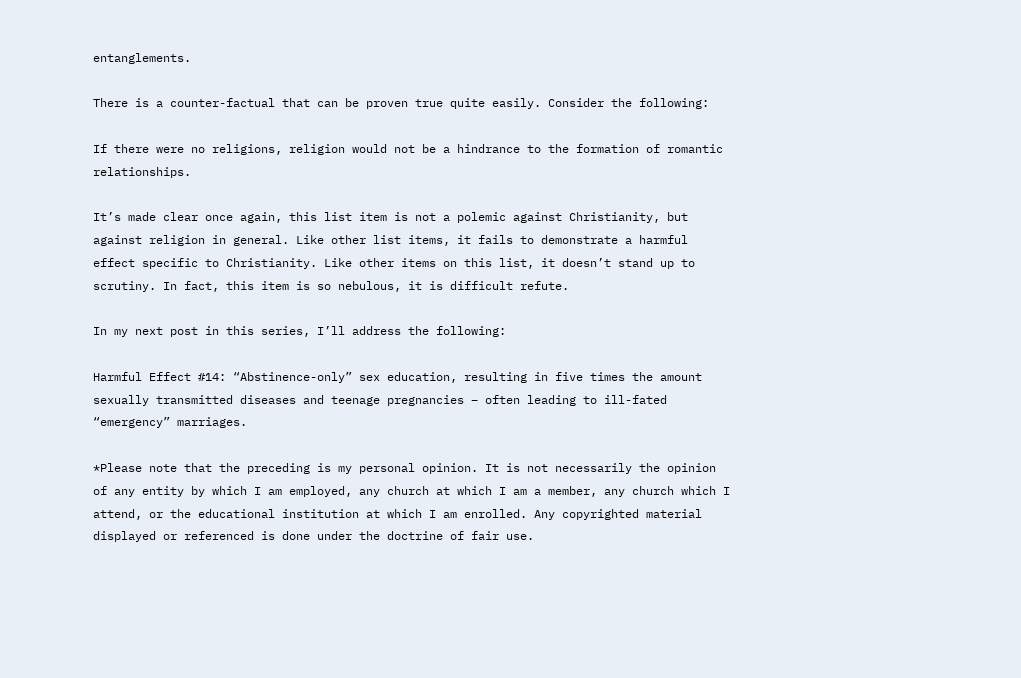entanglements.

There is a counter-factual that can be proven true quite easily. Consider the following:

If there were no religions, religion would not be a hindrance to the formation of romantic relationships.

It’s made clear once again, this list item is not a polemic against Christianity, but against religion in general. Like other list items, it fails to demonstrate a harmful effect specific to Christianity. Like other items on this list, it doesn’t stand up to scrutiny. In fact, this item is so nebulous, it is difficult refute.

In my next post in this series, I’ll address the following:

Harmful Effect #14: “Abstinence-only” sex education, resulting in five times the amount sexually transmitted diseases and teenage pregnancies – often leading to ill-fated “emergency” marriages.

*Please note that the preceding is my personal opinion. It is not necessarily the opinion of any entity by which I am employed, any church at which I am a member, any church which I attend, or the educational institution at which I am enrolled. Any copyrighted material displayed or referenced is done under the doctrine of fair use.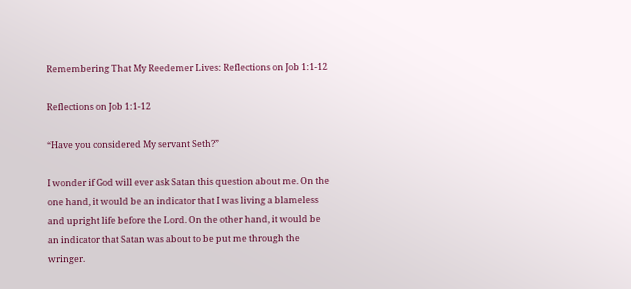Remembering That My Reedemer Lives: Reflections on Job 1:1-12

Reflections on Job 1:1-12

“Have you considered My servant Seth?”

I wonder if God will ever ask Satan this question about me. On the one hand, it would be an indicator that I was living a blameless and upright life before the Lord. On the other hand, it would be an indicator that Satan was about to be put me through the wringer.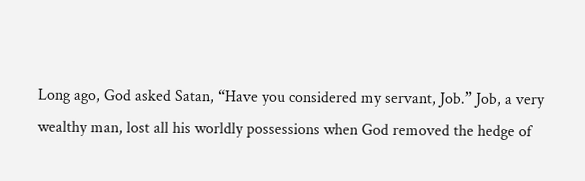Long ago, God asked Satan, “Have you considered my servant, Job.” Job, a very wealthy man, lost all his worldly possessions when God removed the hedge of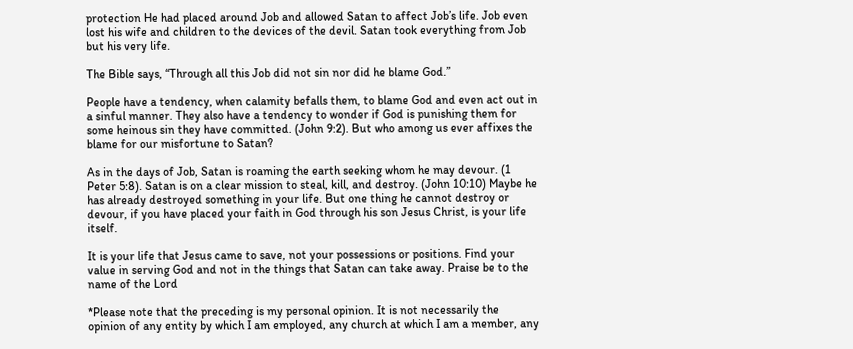protection He had placed around Job and allowed Satan to affect Job’s life. Job even lost his wife and children to the devices of the devil. Satan took everything from Job but his very life.

The Bible says, “Through all this Job did not sin nor did he blame God.”

People have a tendency, when calamity befalls them, to blame God and even act out in a sinful manner. They also have a tendency to wonder if God is punishing them for some heinous sin they have committed. (John 9:2). But who among us ever affixes the blame for our misfortune to Satan?

As in the days of Job, Satan is roaming the earth seeking whom he may devour. (1 Peter 5:8). Satan is on a clear mission to steal, kill, and destroy. (John 10:10) Maybe he has already destroyed something in your life. But one thing he cannot destroy or devour, if you have placed your faith in God through his son Jesus Christ, is your life itself.

It is your life that Jesus came to save, not your possessions or positions. Find your value in serving God and not in the things that Satan can take away. Praise be to the name of the Lord

*Please note that the preceding is my personal opinion. It is not necessarily the opinion of any entity by which I am employed, any church at which I am a member, any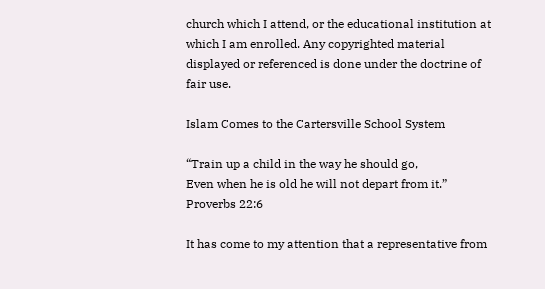church which I attend, or the educational institution at which I am enrolled. Any copyrighted material displayed or referenced is done under the doctrine of fair use.

Islam Comes to the Cartersville School System

“Train up a child in the way he should go,
Even when he is old he will not depart from it.”
Proverbs 22:6

It has come to my attention that a representative from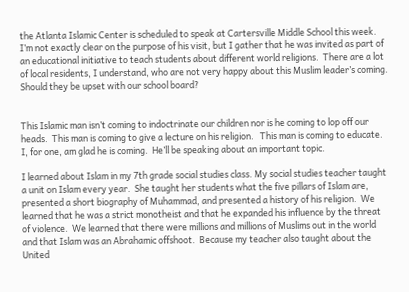the Atlanta Islamic Center is scheduled to speak at Cartersville Middle School this week.  I’m not exactly clear on the purpose of his visit, but I gather that he was invited as part of an educational initiative to teach students about different world religions.  There are a lot of local residents, I understand, who are not very happy about this Muslim leader’s coming.  Should they be upset with our school board?


This Islamic man isn’t coming to indoctrinate our children nor is he coming to lop off our heads.  This man is coming to give a lecture on his religion.   This man is coming to educate.  I, for one, am glad he is coming.  He’ll be speaking about an important topic.

I learned about Islam in my 7th grade social studies class. My social studies teacher taught a unit on Islam every year.  She taught her students what the five pillars of Islam are, presented a short biography of Muhammad, and presented a history of his religion.  We learned that he was a strict monotheist and that he expanded his influence by the threat of violence.  We learned that there were millions and millions of Muslims out in the world and that Islam was an Abrahamic offshoot.  Because my teacher also taught about the United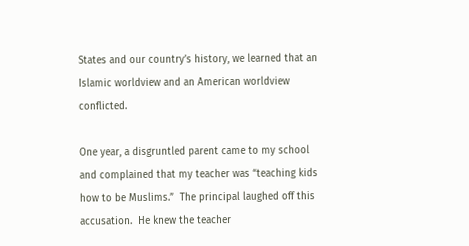States and our country’s history, we learned that an Islamic worldview and an American worldview conflicted.

One year, a disgruntled parent came to my school and complained that my teacher was “teaching kids how to be Muslims.”  The principal laughed off this accusation.  He knew the teacher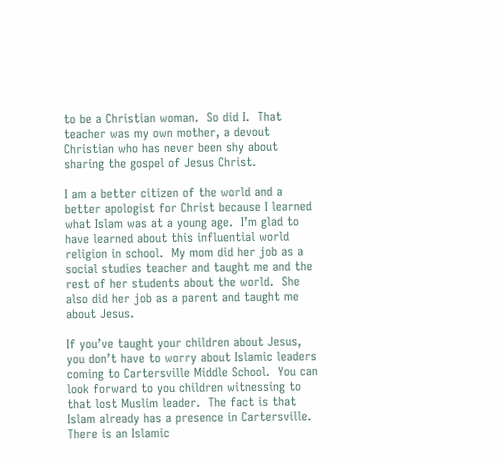to be a Christian woman.  So did I.  That teacher was my own mother, a devout Christian who has never been shy about sharing the gospel of Jesus Christ.

I am a better citizen of the world and a better apologist for Christ because I learned what Islam was at a young age.  I’m glad to have learned about this influential world religion in school.  My mom did her job as a social studies teacher and taught me and the rest of her students about the world.  She also did her job as a parent and taught me about Jesus.

If you’ve taught your children about Jesus, you don’t have to worry about Islamic leaders coming to Cartersville Middle School.  You can look forward to you children witnessing to that lost Muslim leader.  The fact is that Islam already has a presence in Cartersville.  There is an Islamic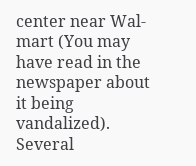center near Wal-mart (You may have read in the newspaper about it being vandalized). Several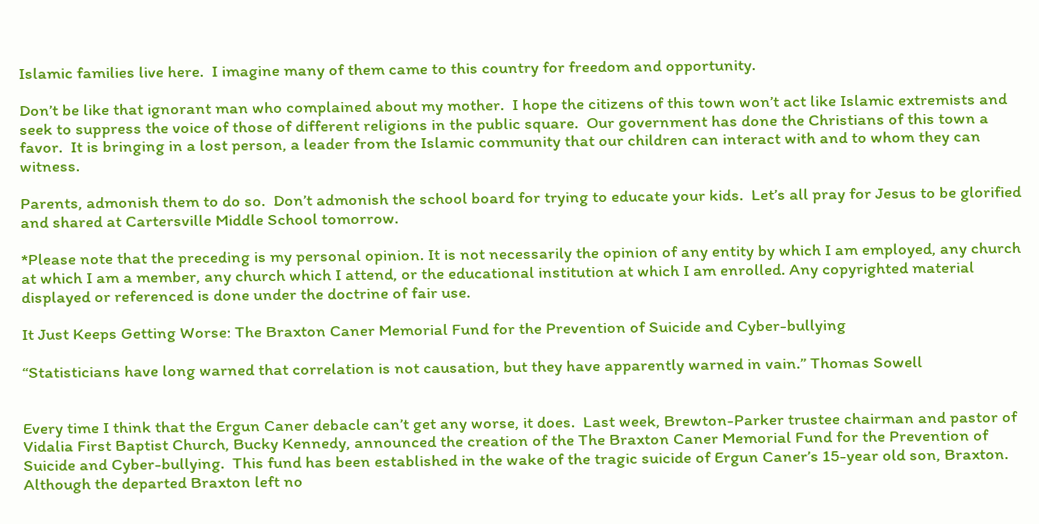Islamic families live here.  I imagine many of them came to this country for freedom and opportunity.

Don’t be like that ignorant man who complained about my mother.  I hope the citizens of this town won’t act like Islamic extremists and seek to suppress the voice of those of different religions in the public square.  Our government has done the Christians of this town a favor.  It is bringing in a lost person, a leader from the Islamic community that our children can interact with and to whom they can witness.

Parents, admonish them to do so.  Don’t admonish the school board for trying to educate your kids.  Let’s all pray for Jesus to be glorified and shared at Cartersville Middle School tomorrow.

*Please note that the preceding is my personal opinion. It is not necessarily the opinion of any entity by which I am employed, any church at which I am a member, any church which I attend, or the educational institution at which I am enrolled. Any copyrighted material displayed or referenced is done under the doctrine of fair use.

It Just Keeps Getting Worse: The Braxton Caner Memorial Fund for the Prevention of Suicide and Cyber-bullying

“Statisticians have long warned that correlation is not causation, but they have apparently warned in vain.” Thomas Sowell


Every time I think that the Ergun Caner debacle can’t get any worse, it does.  Last week, Brewton-Parker trustee chairman and pastor of Vidalia First Baptist Church, Bucky Kennedy, announced the creation of the The Braxton Caner Memorial Fund for the Prevention of Suicide and Cyber-bullying.  This fund has been established in the wake of the tragic suicide of Ergun Caner’s 15-year old son, Braxton.   Although the departed Braxton left no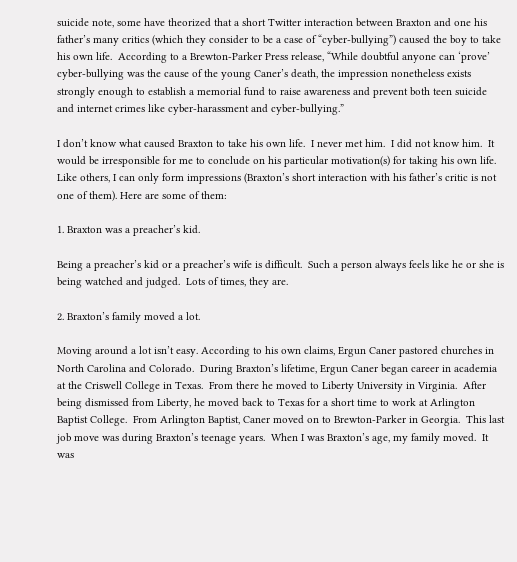suicide note, some have theorized that a short Twitter interaction between Braxton and one his father’s many critics (which they consider to be a case of “cyber-bullying”) caused the boy to take his own life.  According to a Brewton-Parker Press release, “While doubtful anyone can ‘prove’ cyber-bullying was the cause of the young Caner’s death, the impression nonetheless exists strongly enough to establish a memorial fund to raise awareness and prevent both teen suicide and internet crimes like cyber-harassment and cyber-bullying.”

I don’t know what caused Braxton to take his own life.  I never met him.  I did not know him.  It would be irresponsible for me to conclude on his particular motivation(s) for taking his own life.  Like others, I can only form impressions (Braxton’s short interaction with his father’s critic is not one of them). Here are some of them:

1. Braxton was a preacher’s kid.

Being a preacher’s kid or a preacher’s wife is difficult.  Such a person always feels like he or she is being watched and judged.  Lots of times, they are.

2. Braxton’s family moved a lot.

Moving around a lot isn’t easy. According to his own claims, Ergun Caner pastored churches in North Carolina and Colorado.  During Braxton’s lifetime, Ergun Caner began career in academia at the Criswell College in Texas.  From there he moved to Liberty University in Virginia.  After being dismissed from Liberty, he moved back to Texas for a short time to work at Arlington Baptist College.  From Arlington Baptist, Caner moved on to Brewton-Parker in Georgia.  This last job move was during Braxton’s teenage years.  When I was Braxton’s age, my family moved.  It was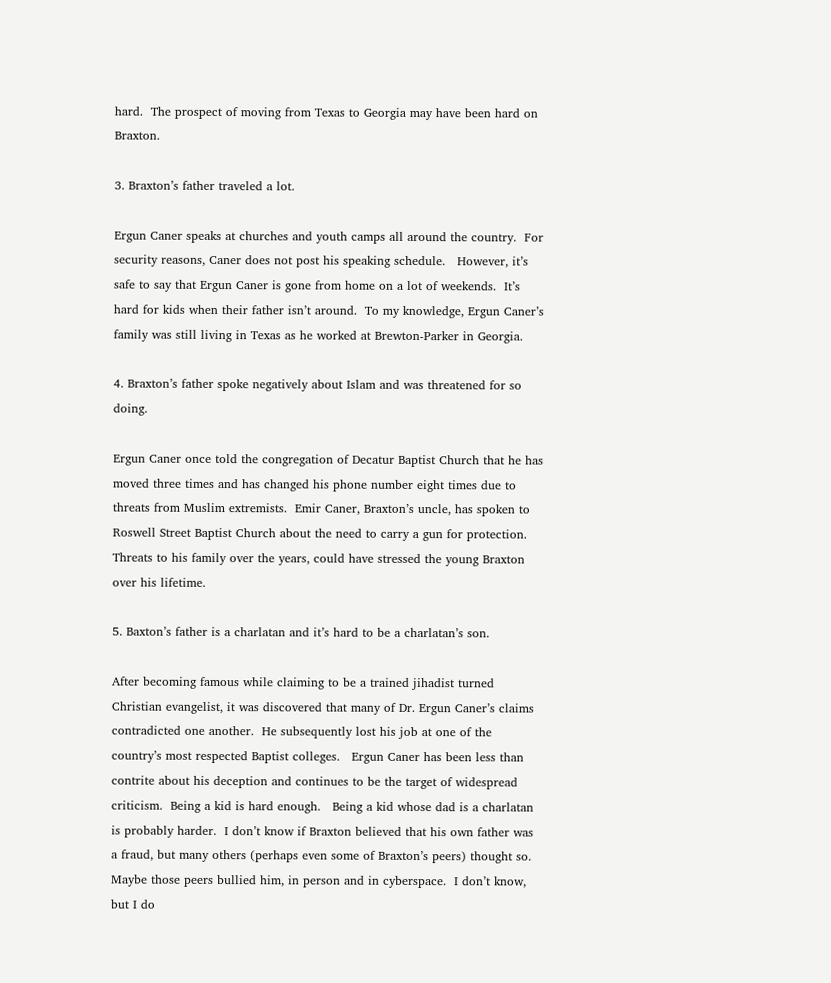hard.  The prospect of moving from Texas to Georgia may have been hard on Braxton.

3. Braxton’s father traveled a lot.

Ergun Caner speaks at churches and youth camps all around the country.  For security reasons, Caner does not post his speaking schedule.   However, it’s safe to say that Ergun Caner is gone from home on a lot of weekends.  It’s hard for kids when their father isn’t around.  To my knowledge, Ergun Caner’s family was still living in Texas as he worked at Brewton-Parker in Georgia.

4. Braxton’s father spoke negatively about Islam and was threatened for so doing.

Ergun Caner once told the congregation of Decatur Baptist Church that he has moved three times and has changed his phone number eight times due to threats from Muslim extremists.  Emir Caner, Braxton’s uncle, has spoken to Roswell Street Baptist Church about the need to carry a gun for protection.  Threats to his family over the years, could have stressed the young Braxton over his lifetime.

5. Baxton’s father is a charlatan and it’s hard to be a charlatan’s son.

After becoming famous while claiming to be a trained jihadist turned Christian evangelist, it was discovered that many of Dr. Ergun Caner’s claims contradicted one another.  He subsequently lost his job at one of the country’s most respected Baptist colleges.   Ergun Caner has been less than contrite about his deception and continues to be the target of widespread criticism.  Being a kid is hard enough.   Being a kid whose dad is a charlatan is probably harder.  I don’t know if Braxton believed that his own father was a fraud, but many others (perhaps even some of Braxton’s peers) thought so.  Maybe those peers bullied him, in person and in cyberspace.  I don’t know, but I do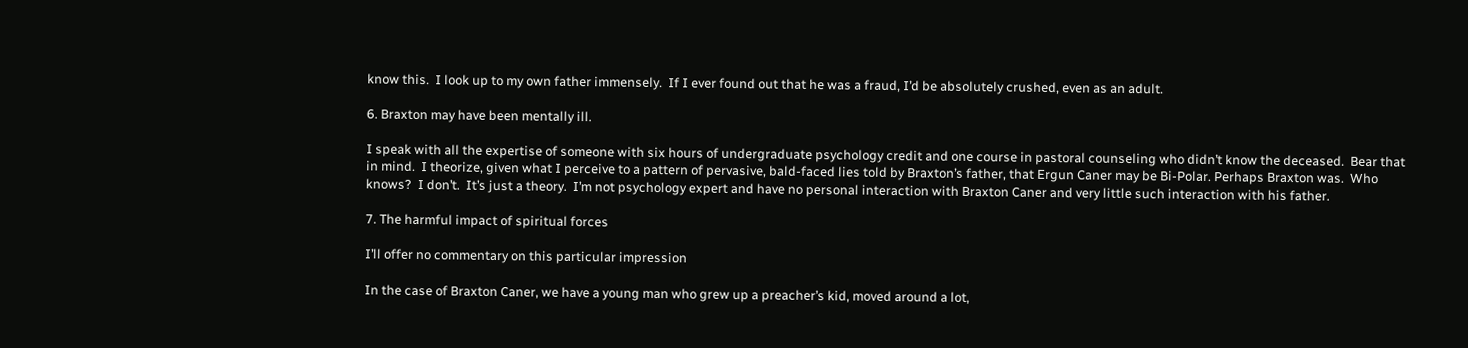know this.  I look up to my own father immensely.  If I ever found out that he was a fraud, I’d be absolutely crushed, even as an adult.

6. Braxton may have been mentally ill.

I speak with all the expertise of someone with six hours of undergraduate psychology credit and one course in pastoral counseling who didn’t know the deceased.  Bear that in mind.  I theorize, given what I perceive to a pattern of pervasive, bald-faced lies told by Braxton’s father, that Ergun Caner may be Bi-Polar. Perhaps Braxton was.  Who knows?  I don’t.  It’s just a theory.  I’m not psychology expert and have no personal interaction with Braxton Caner and very little such interaction with his father.

7. The harmful impact of spiritual forces

I’ll offer no commentary on this particular impression

In the case of Braxton Caner, we have a young man who grew up a preacher’s kid, moved around a lot,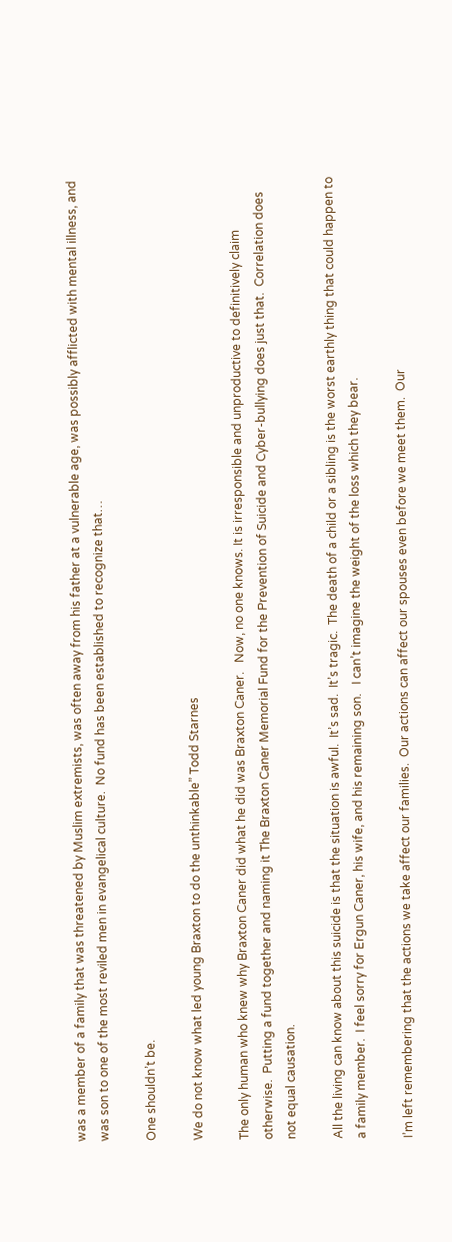was a member of a family that was threatened by Muslim extremists, was often away from his father at a vulnerable age, was possibly afflicted with mental illness, and was son to one of the most reviled men in evangelical culture.  No fund has been established to recognize that…

One shouldn’t be.

We do not know what led young Braxton to do the unthinkable” Todd Starnes

The only human who knew why Braxton Caner did what he did was Braxton Caner.   Now, no one knows. It is irresponsible and unproductive to definitively claim otherwise.  Putting a fund together and naming it The Braxton Caner Memorial Fund for the Prevention of Suicide and Cyber-bullying does just that.  Correlation does not equal causation.

All the living can know about this suicide is that the situation is awful.  It’s sad.  It’s tragic.  The death of a child or a sibling is the worst earthly thing that could happen to a family member.  I feel sorry for Ergun Caner, his wife, and his remaining son.   I can’t imagine the weight of the loss which they bear.

I’m left remembering that the actions we take affect our families.  Our actions can affect our spouses even before we meet them.  Our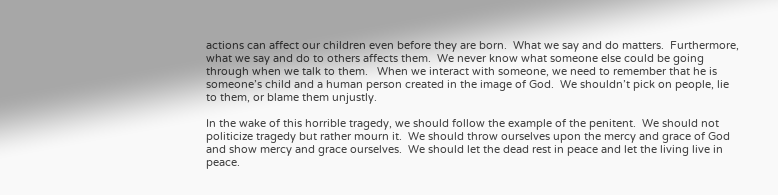actions can affect our children even before they are born.  What we say and do matters.  Furthermore, what we say and do to others affects them.  We never know what someone else could be going through when we talk to them.   When we interact with someone, we need to remember that he is someone’s child and a human person created in the image of God.  We shouldn’t pick on people, lie to them, or blame them unjustly.

In the wake of this horrible tragedy, we should follow the example of the penitent.  We should not politicize tragedy but rather mourn it.  We should throw ourselves upon the mercy and grace of God and show mercy and grace ourselves.  We should let the dead rest in peace and let the living live in peace.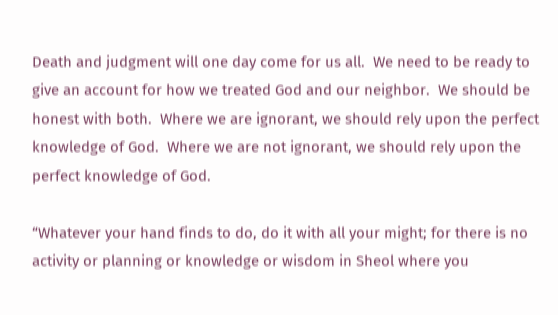Death and judgment will one day come for us all.  We need to be ready to give an account for how we treated God and our neighbor.  We should be honest with both.  Where we are ignorant, we should rely upon the perfect knowledge of God.  Where we are not ignorant, we should rely upon the perfect knowledge of God.

“Whatever your hand finds to do, do it with all your might; for there is no activity or planning or knowledge or wisdom in Sheol where you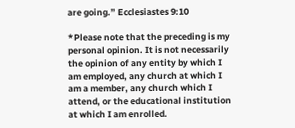are going.” Ecclesiastes 9:10

*Please note that the preceding is my personal opinion. It is not necessarily the opinion of any entity by which I am employed, any church at which I am a member, any church which I attend, or the educational institution at which I am enrolled.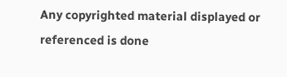Any copyrighted material displayed or referenced is done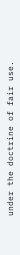under the doctrine of fair use.